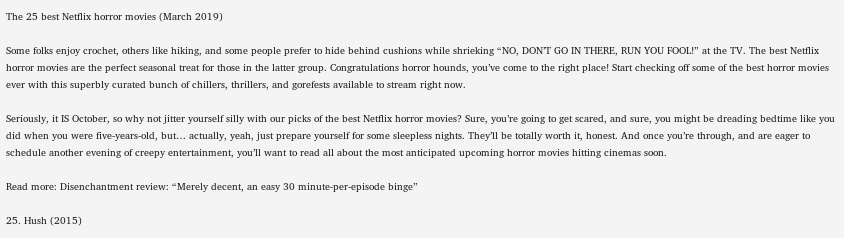The 25 best Netflix horror movies (March 2019)

Some folks enjoy crochet, others like hiking, and some people prefer to hide behind cushions while shrieking “NO, DON’T GO IN THERE, RUN YOU FOOL!” at the TV. The best Netflix horror movies are the perfect seasonal treat for those in the latter group. Congratulations horror hounds, you’ve come to the right place! Start checking off some of the best horror movies ever with this superbly curated bunch of chillers, thrillers, and gorefests available to stream right now.

Seriously, it IS October, so why not jitter yourself silly with our picks of the best Netflix horror movies? Sure, you’re going to get scared, and sure, you might be dreading bedtime like you did when you were five-years-old, but… actually, yeah, just prepare yourself for some sleepless nights. They’ll be totally worth it, honest. And once you’re through, and are eager to schedule another evening of creepy entertainment, you’ll want to read all about the most anticipated upcoming horror movies hitting cinemas soon.

Read more: Disenchantment review: “Merely decent, an easy 30 minute-per-episode binge”

25. Hush (2015)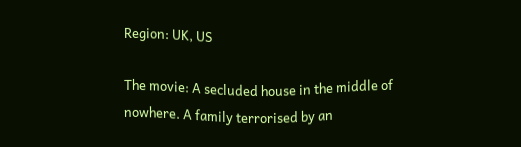Region: UK, US

The movie: A secluded house in the middle of nowhere. A family terrorised by an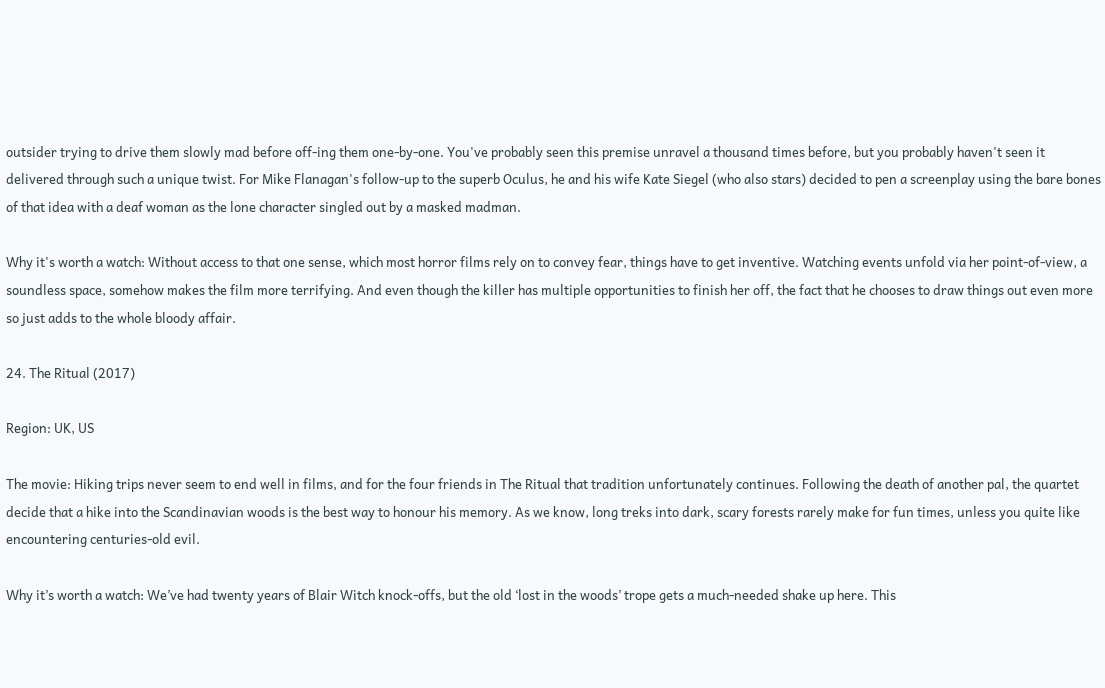outsider trying to drive them slowly mad before off-ing them one-by-one. You've probably seen this premise unravel a thousand times before, but you probably haven't seen it delivered through such a unique twist. For Mike Flanagan's follow-up to the superb Oculus, he and his wife Kate Siegel (who also stars) decided to pen a screenplay using the bare bones of that idea with a deaf woman as the lone character singled out by a masked madman.

Why it's worth a watch: Without access to that one sense, which most horror films rely on to convey fear, things have to get inventive. Watching events unfold via her point-of-view, a soundless space, somehow makes the film more terrifying. And even though the killer has multiple opportunities to finish her off, the fact that he chooses to draw things out even more so just adds to the whole bloody affair.

24. The Ritual (2017)

Region: UK, US

The movie: Hiking trips never seem to end well in films, and for the four friends in The Ritual that tradition unfortunately continues. Following the death of another pal, the quartet decide that a hike into the Scandinavian woods is the best way to honour his memory. As we know, long treks into dark, scary forests rarely make for fun times, unless you quite like encountering centuries-old evil.

Why it’s worth a watch: We’ve had twenty years of Blair Witch knock-offs, but the old ‘lost in the woods’ trope gets a much-needed shake up here. This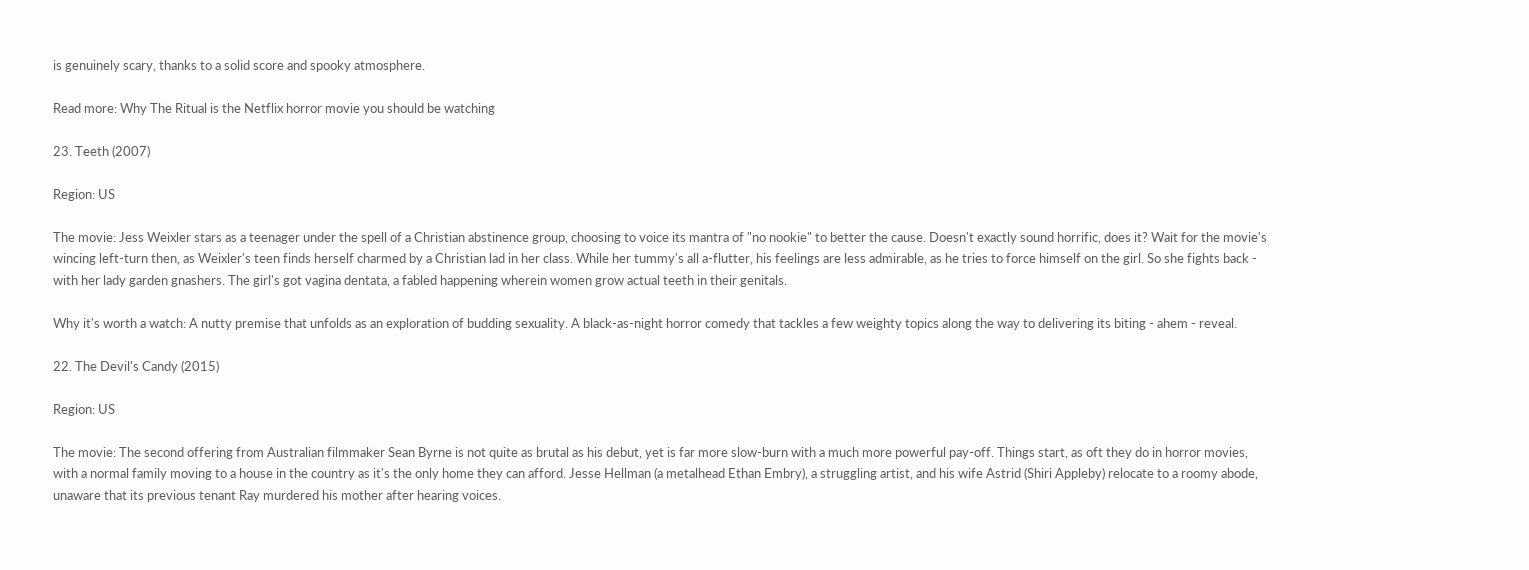is genuinely scary, thanks to a solid score and spooky atmosphere.

Read more: Why The Ritual is the Netflix horror movie you should be watching

23. Teeth (2007)

Region: US

The movie: Jess Weixler stars as a teenager under the spell of a Christian abstinence group, choosing to voice its mantra of "no nookie" to better the cause. Doesn't exactly sound horrific, does it? Wait for the movie's wincing left-turn then, as Weixler's teen finds herself charmed by a Christian lad in her class. While her tummy's all a-flutter, his feelings are less admirable, as he tries to force himself on the girl. So she fights back - with her lady garden gnashers. The girl's got vagina dentata, a fabled happening wherein women grow actual teeth in their genitals.

Why it's worth a watch: A nutty premise that unfolds as an exploration of budding sexuality. A black-as-night horror comedy that tackles a few weighty topics along the way to delivering its biting - ahem - reveal.

22. The Devil's Candy (2015)

Region: US

The movie: The second offering from Australian filmmaker Sean Byrne is not quite as brutal as his debut, yet is far more slow-burn with a much more powerful pay-off. Things start, as oft they do in horror movies, with a normal family moving to a house in the country as it's the only home they can afford. Jesse Hellman (a metalhead Ethan Embry), a struggling artist, and his wife Astrid (Shiri Appleby) relocate to a roomy abode, unaware that its previous tenant Ray murdered his mother after hearing voices.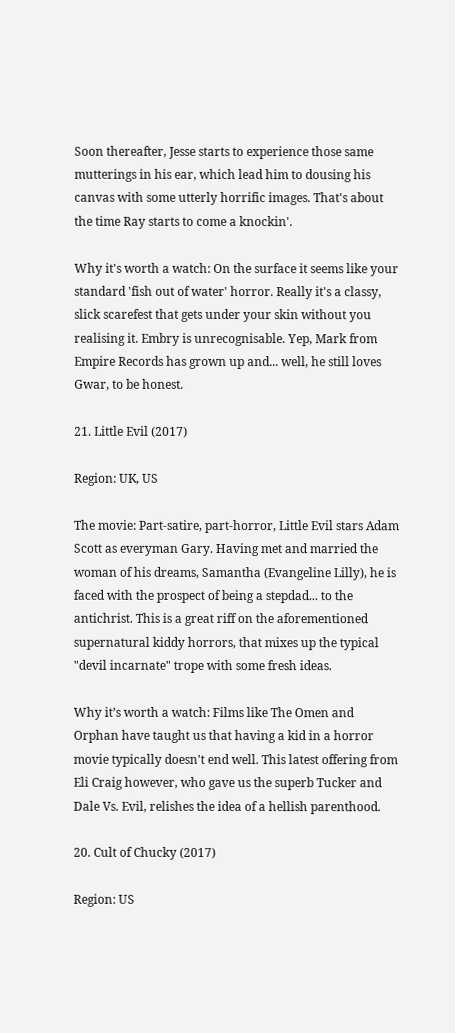Soon thereafter, Jesse starts to experience those same mutterings in his ear, which lead him to dousing his canvas with some utterly horrific images. That's about the time Ray starts to come a knockin'.

Why it's worth a watch: On the surface it seems like your standard 'fish out of water' horror. Really it's a classy, slick scarefest that gets under your skin without you realising it. Embry is unrecognisable. Yep, Mark from Empire Records has grown up and... well, he still loves Gwar, to be honest.

21. Little Evil (2017)

Region: UK, US

The movie: Part-satire, part-horror, Little Evil stars Adam Scott as everyman Gary. Having met and married the woman of his dreams, Samantha (Evangeline Lilly), he is faced with the prospect of being a stepdad... to the antichrist. This is a great riff on the aforementioned supernatural kiddy horrors, that mixes up the typical "devil incarnate" trope with some fresh ideas.

Why it’s worth a watch: Films like The Omen and Orphan have taught us that having a kid in a horror movie typically doesn't end well. This latest offering from Eli Craig however, who gave us the superb Tucker and Dale Vs. Evil, relishes the idea of a hellish parenthood.

20. Cult of Chucky (2017)

Region: US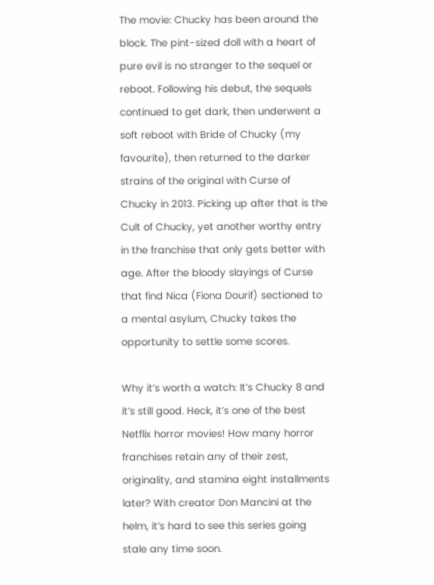The movie: Chucky has been around the block. The pint-sized doll with a heart of pure evil is no stranger to the sequel or reboot. Following his debut, the sequels continued to get dark, then underwent a soft reboot with Bride of Chucky (my favourite), then returned to the darker strains of the original with Curse of Chucky in 2013. Picking up after that is the Cult of Chucky, yet another worthy entry in the franchise that only gets better with age. After the bloody slayings of Curse that find Nica (Fiona Dourif) sectioned to a mental asylum, Chucky takes the opportunity to settle some scores.

Why it’s worth a watch: It’s Chucky 8 and it’s still good. Heck, it’s one of the best Netflix horror movies! How many horror franchises retain any of their zest, originality, and stamina eight installments later? With creator Don Mancini at the helm, it’s hard to see this series going stale any time soon.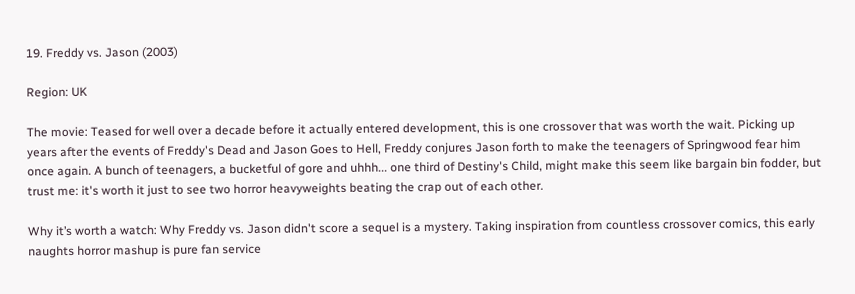19. Freddy vs. Jason (2003)

Region: UK

The movie: Teased for well over a decade before it actually entered development, this is one crossover that was worth the wait. Picking up years after the events of Freddy's Dead and Jason Goes to Hell, Freddy conjures Jason forth to make the teenagers of Springwood fear him once again. A bunch of teenagers, a bucketful of gore and uhhh... one third of Destiny's Child, might make this seem like bargain bin fodder, but trust me: it's worth it just to see two horror heavyweights beating the crap out of each other.

Why it’s worth a watch: Why Freddy vs. Jason didn't score a sequel is a mystery. Taking inspiration from countless crossover comics, this early naughts horror mashup is pure fan service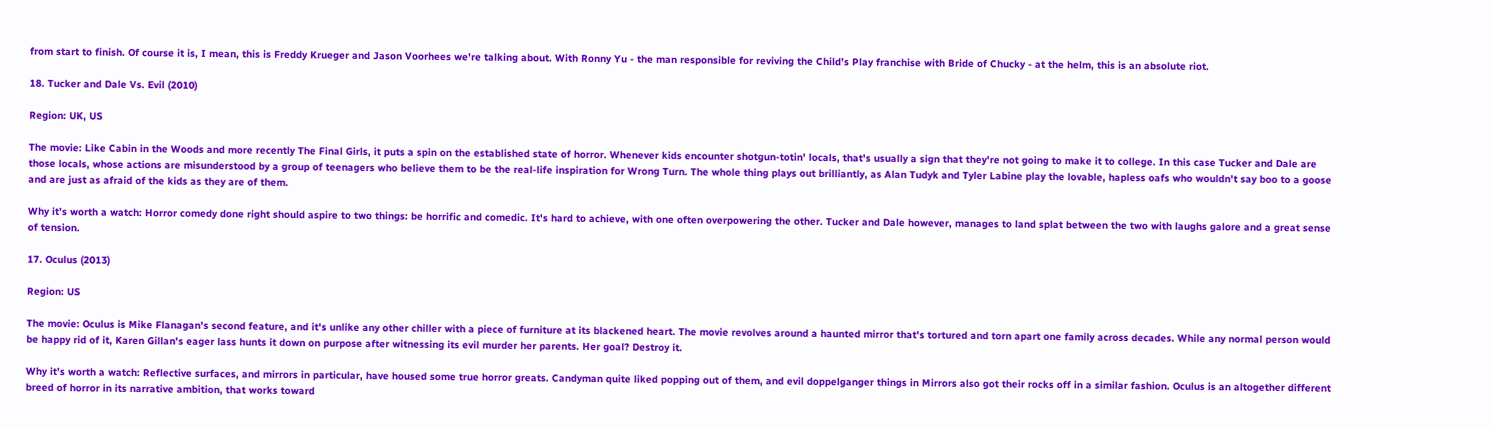from start to finish. Of course it is, I mean, this is Freddy Krueger and Jason Voorhees we're talking about. With Ronny Yu - the man responsible for reviving the Child’s Play franchise with Bride of Chucky - at the helm, this is an absolute riot.

18. Tucker and Dale Vs. Evil (2010)

Region: UK, US

The movie: Like Cabin in the Woods and more recently The Final Girls, it puts a spin on the established state of horror. Whenever kids encounter shotgun-totin' locals, that's usually a sign that they're not going to make it to college. In this case Tucker and Dale are those locals, whose actions are misunderstood by a group of teenagers who believe them to be the real-life inspiration for Wrong Turn. The whole thing plays out brilliantly, as Alan Tudyk and Tyler Labine play the lovable, hapless oafs who wouldn't say boo to a goose and are just as afraid of the kids as they are of them.

Why it’s worth a watch: Horror comedy done right should aspire to two things: be horrific and comedic. It's hard to achieve, with one often overpowering the other. Tucker and Dale however, manages to land splat between the two with laughs galore and a great sense of tension.

17. Oculus (2013)

Region: US

The movie: Oculus is Mike Flanagan's second feature, and it's unlike any other chiller with a piece of furniture at its blackened heart. The movie revolves around a haunted mirror that's tortured and torn apart one family across decades. While any normal person would be happy rid of it, Karen Gillan's eager lass hunts it down on purpose after witnessing its evil murder her parents. Her goal? Destroy it.

Why it’s worth a watch: Reflective surfaces, and mirrors in particular, have housed some true horror greats. Candyman quite liked popping out of them, and evil doppelganger things in Mirrors also got their rocks off in a similar fashion. Oculus is an altogether different breed of horror in its narrative ambition, that works toward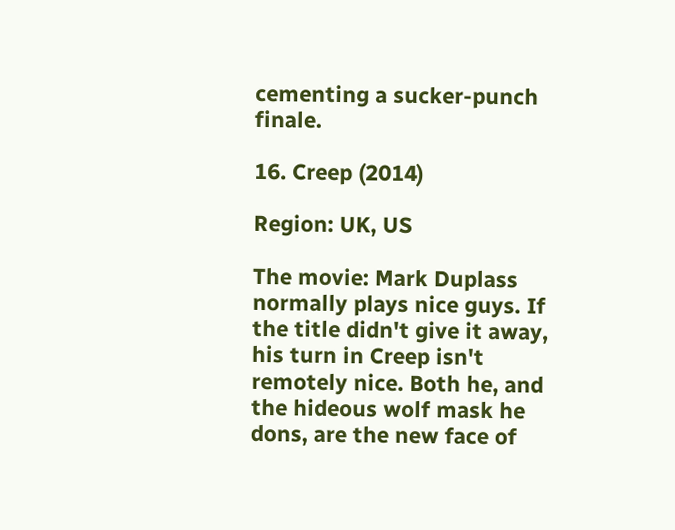cementing a sucker-punch finale.

16. Creep (2014)

Region: UK, US

The movie: Mark Duplass normally plays nice guys. If the title didn't give it away, his turn in Creep isn't remotely nice. Both he, and the hideous wolf mask he dons, are the new face of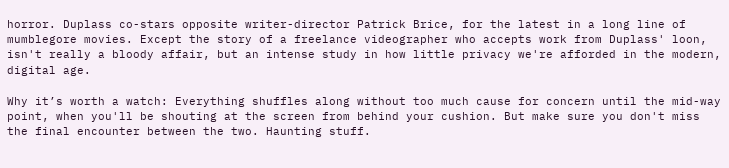horror. Duplass co-stars opposite writer-director Patrick Brice, for the latest in a long line of mumblegore movies. Except the story of a freelance videographer who accepts work from Duplass' loon, isn't really a bloody affair, but an intense study in how little privacy we're afforded in the modern, digital age.

Why it’s worth a watch: Everything shuffles along without too much cause for concern until the mid-way point, when you'll be shouting at the screen from behind your cushion. But make sure you don't miss the final encounter between the two. Haunting stuff.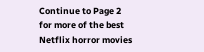Continue to Page 2 for more of the best Netflix horror movies